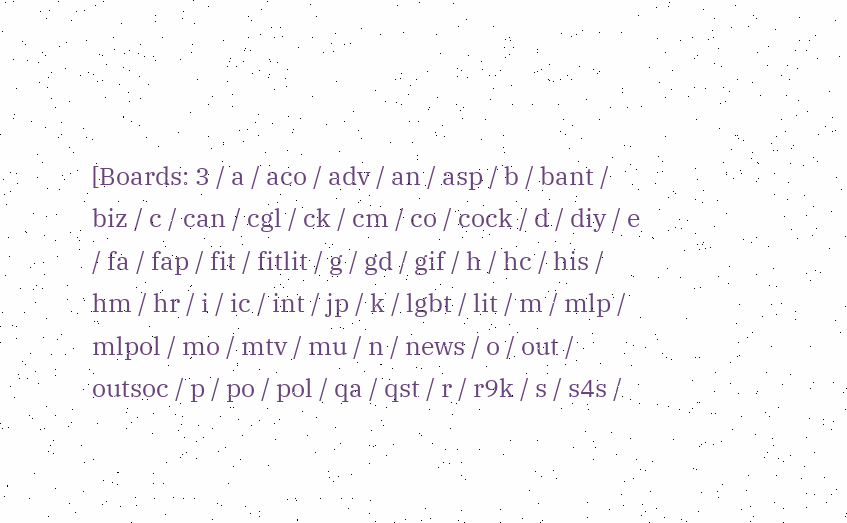[Boards: 3 / a / aco / adv / an / asp / b / bant / biz / c / can / cgl / ck / cm / co / cock / d / diy / e / fa / fap / fit / fitlit / g / gd / gif / h / hc / his / hm / hr / i / ic / int / jp / k / lgbt / lit / m / mlp / mlpol / mo / mtv / mu / n / news / o / out / outsoc / p / po / pol / qa / qst / r / r9k / s / s4s /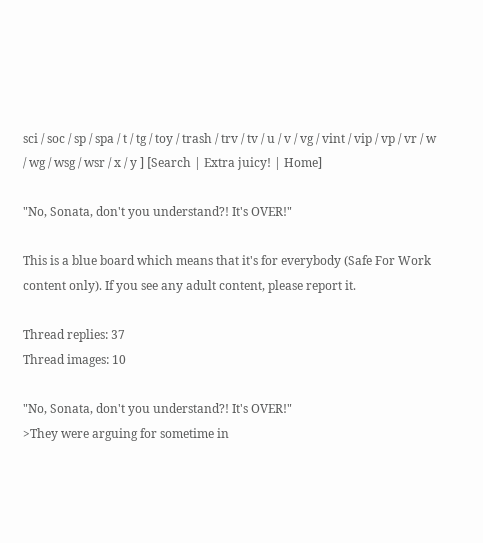sci / soc / sp / spa / t / tg / toy / trash / trv / tv / u / v / vg / vint / vip / vp / vr / w / wg / wsg / wsr / x / y ] [Search | Extra juicy! | Home]

"No, Sonata, don't you understand?! It's OVER!"

This is a blue board which means that it's for everybody (Safe For Work content only). If you see any adult content, please report it.

Thread replies: 37
Thread images: 10

"No, Sonata, don't you understand?! It's OVER!"
>They were arguing for sometime in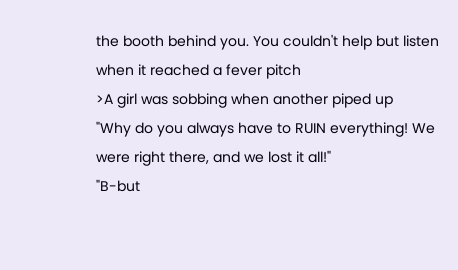the booth behind you. You couldn't help but listen when it reached a fever pitch
>A girl was sobbing when another piped up
"Why do you always have to RUIN everything! We were right there, and we lost it all!"
"B-but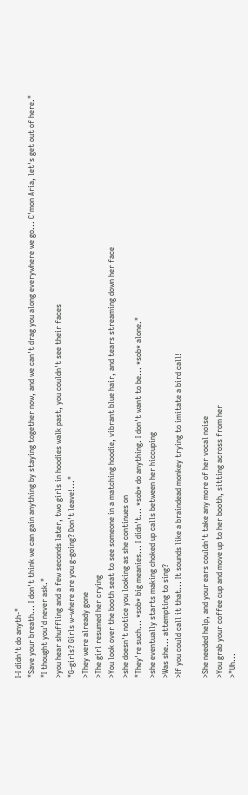I-I didn't do anyth-"
"Save your breath... I don't think we can gain anything by staying together now, and we can't drag you along everywhere we go... C'mon Aria, let's get out of here."
"I thought you'd never ask."
>you hear shuffling and a few seconds later, two girls in hoodies walk past, you couldn't see their faces
"G-girls? Girls w-where are you g-going? Don't leave!..."
>They were already gone
>The girl resumed her crying
>You look over the booth seat to see someone in a matching hoodie, vibrant blue hair, and tears streaming down her face
>she doesn't notice you looking as she continues on
"They're such... *sob* big meanies... I didn't... *sob* do anything. I don't want to be... *sob* alone."
>she eventually starts making choked up calls between her hiccuping
>Was she... attempting to sing?
>If you could call it that... It sounds like a braindead monkey trying to imitate a bird call!

>She needed help, and your ears couldn't take any more of her vocal noise
>You grab your coffee cup and move up to her booth, sitting across from her
>"Uh...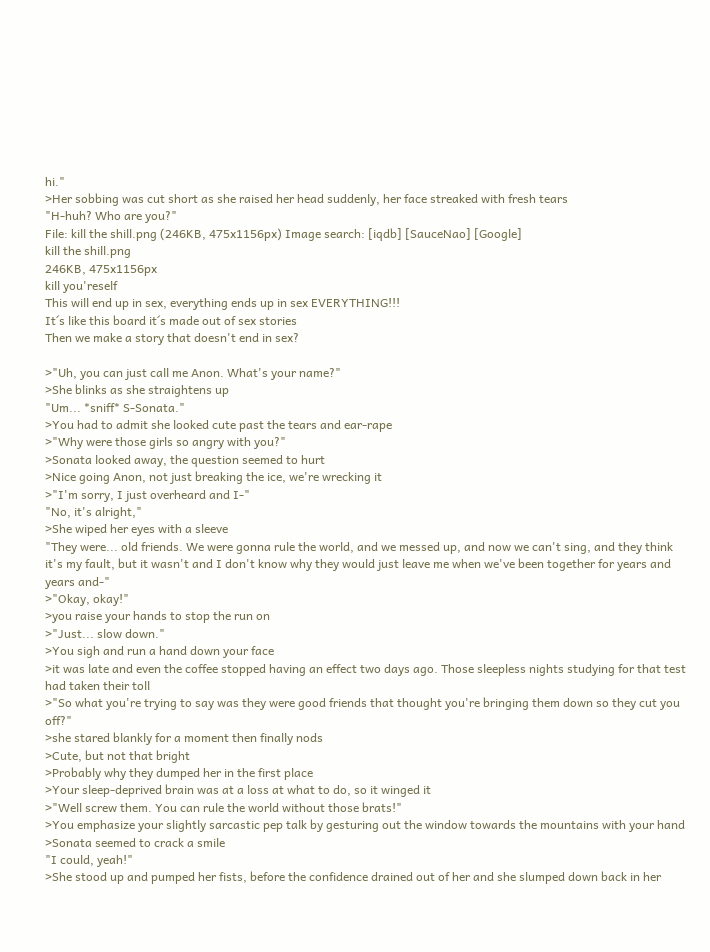hi."
>Her sobbing was cut short as she raised her head suddenly, her face streaked with fresh tears
"H-huh? Who are you?"
File: kill the shill.png (246KB, 475x1156px) Image search: [iqdb] [SauceNao] [Google]
kill the shill.png
246KB, 475x1156px
kill you'reself
This will end up in sex, everything ends up in sex EVERYTHING!!!
It´s like this board it´s made out of sex stories
Then we make a story that doesn't end in sex?

>"Uh, you can just call me Anon. What's your name?"
>She blinks as she straightens up
"Um... *sniff* S-Sonata."
>You had to admit she looked cute past the tears and ear-rape
>"Why were those girls so angry with you?"
>Sonata looked away, the question seemed to hurt
>Nice going Anon, not just breaking the ice, we're wrecking it
>"I'm sorry, I just overheard and I-"
"No, it's alright,"
>She wiped her eyes with a sleeve
"They were... old friends. We were gonna rule the world, and we messed up, and now we can't sing, and they think it's my fault, but it wasn't and I don't know why they would just leave me when we've been together for years and years and-"
>"Okay, okay!"
>you raise your hands to stop the run on
>"Just... slow down."
>You sigh and run a hand down your face
>it was late and even the coffee stopped having an effect two days ago. Those sleepless nights studying for that test had taken their toll
>"So what you're trying to say was they were good friends that thought you're bringing them down so they cut you off?"
>she stared blankly for a moment then finally nods
>Cute, but not that bright
>Probably why they dumped her in the first place
>Your sleep-deprived brain was at a loss at what to do, so it winged it
>"Well screw them. You can rule the world without those brats!"
>You emphasize your slightly sarcastic pep talk by gesturing out the window towards the mountains with your hand
>Sonata seemed to crack a smile
"I could, yeah!"
>She stood up and pumped her fists, before the confidence drained out of her and she slumped down back in her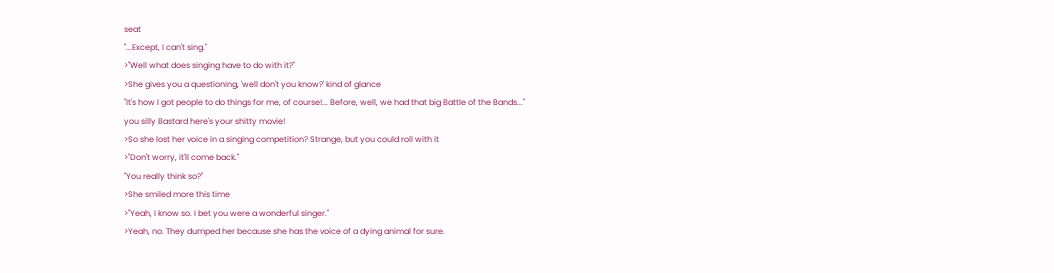seat
"...Except, I can't sing."
>"Well what does singing have to do with it?"
>She gives you a questioning, 'well don't you know?' kind of glance
"It's how I got people to do things for me, of course!... Before, well, we had that big Battle of the Bands..."
you silly Bastard here's your shitty movie!
>So she lost her voice in a singing competition? Strange, but you could roll with it
>"Don't worry, it'll come back."
"You really think so?"
>She smiled more this time
>"Yeah, I know so. I bet you were a wonderful singer."
>Yeah, no. They dumped her because she has the voice of a dying animal for sure.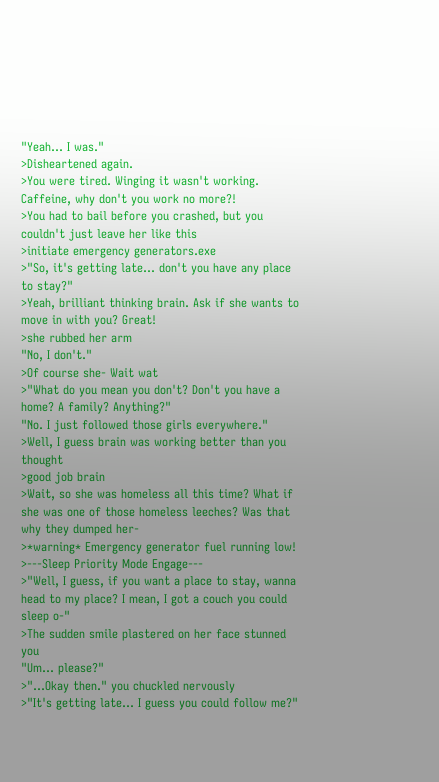"Yeah... I was."
>Disheartened again.
>You were tired. Winging it wasn't working. Caffeine, why don't you work no more?!
>You had to bail before you crashed, but you couldn't just leave her like this
>initiate emergency generators.exe
>"So, it's getting late... don't you have any place to stay?"
>Yeah, brilliant thinking brain. Ask if she wants to move in with you? Great!
>she rubbed her arm
"No, I don't."
>Of course she- Wait wat
>"What do you mean you don't? Don't you have a home? A family? Anything?"
"No. I just followed those girls everywhere."
>Well, I guess brain was working better than you thought
>good job brain
>Wait, so she was homeless all this time? What if she was one of those homeless leeches? Was that why they dumped her-
>*warning* Emergency generator fuel running low!
>---Sleep Priority Mode Engage---
>"Well, I guess, if you want a place to stay, wanna head to my place? I mean, I got a couch you could sleep o-"
>The sudden smile plastered on her face stunned you
"Um... please?"
>"...Okay then." you chuckled nervously
>"It's getting late... I guess you could follow me?"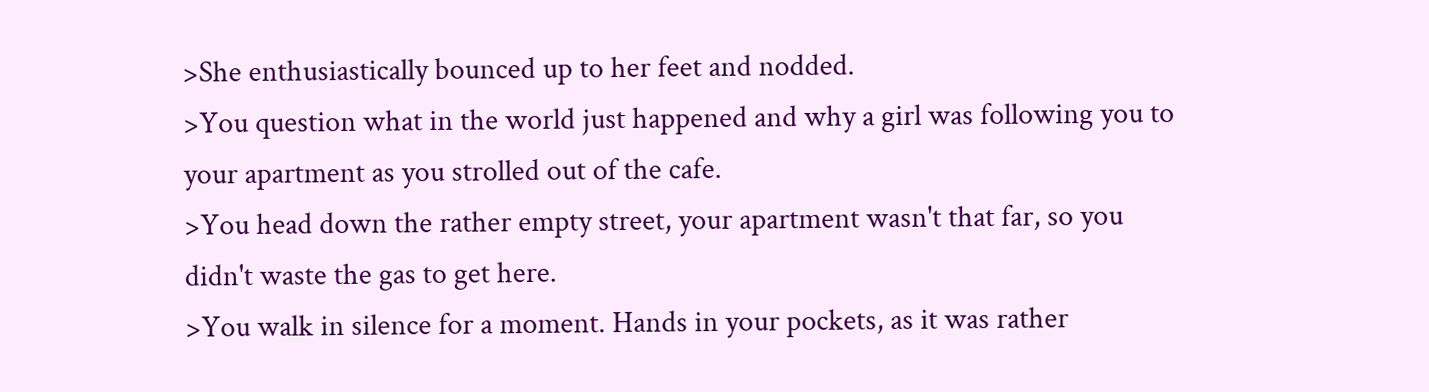>She enthusiastically bounced up to her feet and nodded.
>You question what in the world just happened and why a girl was following you to your apartment as you strolled out of the cafe.
>You head down the rather empty street, your apartment wasn't that far, so you didn't waste the gas to get here.
>You walk in silence for a moment. Hands in your pockets, as it was rather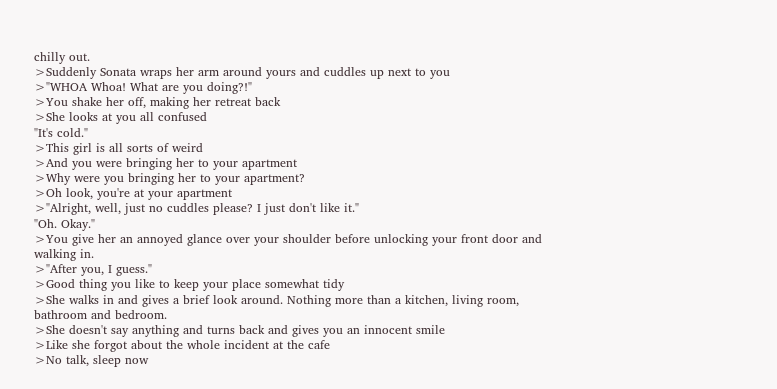chilly out.
>Suddenly Sonata wraps her arm around yours and cuddles up next to you
>"WHOA Whoa! What are you doing?!"
>You shake her off, making her retreat back
>She looks at you all confused
"It's cold."
>This girl is all sorts of weird
>And you were bringing her to your apartment
>Why were you bringing her to your apartment?
>Oh look, you're at your apartment
>"Alright, well, just no cuddles please? I just don't like it."
"Oh. Okay."
>You give her an annoyed glance over your shoulder before unlocking your front door and walking in.
>"After you, I guess."
>Good thing you like to keep your place somewhat tidy
>She walks in and gives a brief look around. Nothing more than a kitchen, living room, bathroom and bedroom.
>She doesn't say anything and turns back and gives you an innocent smile
>Like she forgot about the whole incident at the cafe
>No talk, sleep now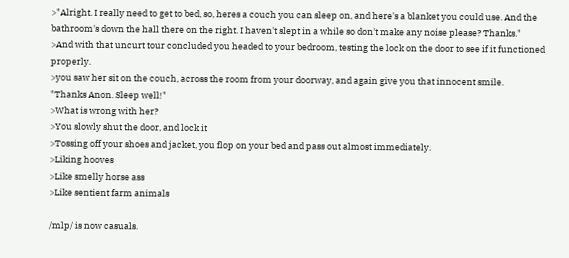>"Alright. I really need to get to bed, so, heres a couch you can sleep on, and here's a blanket you could use. And the bathroom's down the hall there on the right. I haven't slept in a while so don't make any noise please? Thanks."
>And with that uncurt tour concluded you headed to your bedroom, testing the lock on the door to see if it functioned properly.
>you saw her sit on the couch, across the room from your doorway, and again give you that innocent smile.
"Thanks Anon. Sleep well!"
>What is wrong with her?
>You slowly shut the door, and lock it
>Tossing off your shoes and jacket, you flop on your bed and pass out almost immediately.
>Liking hooves
>Like smelly horse ass
>Like sentient farm animals

/mlp/ is now casuals.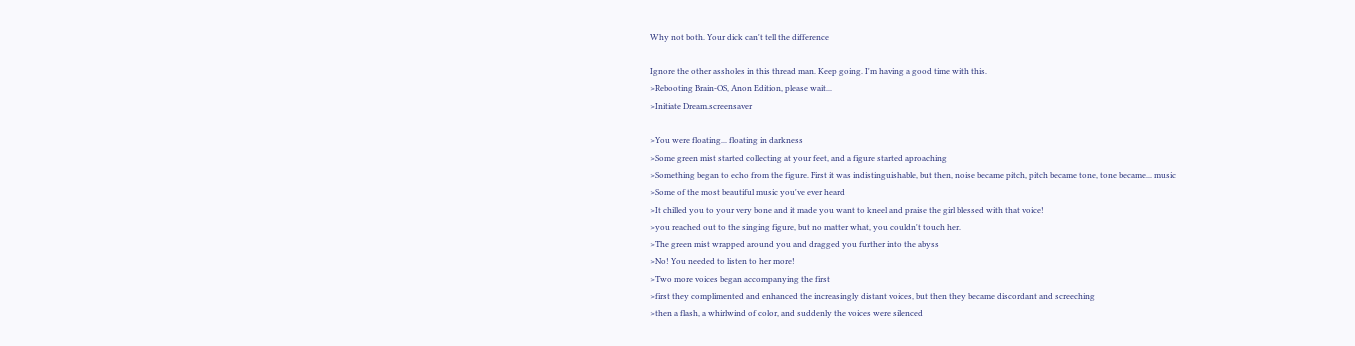Why not both. Your dick can't tell the difference

Ignore the other assholes in this thread man. Keep going. I'm having a good time with this.
>Rebooting Brain-OS, Anon Edition, please wait...
>Initiate Dream.screensaver

>You were floating... floating in darkness
>Some green mist started collecting at your feet, and a figure started aproaching
>Something began to echo from the figure. First it was indistinguishable, but then, noise became pitch, pitch became tone, tone became... music
>Some of the most beautiful music you've ever heard
>It chilled you to your very bone and it made you want to kneel and praise the girl blessed with that voice!
>you reached out to the singing figure, but no matter what, you couldn't touch her.
>The green mist wrapped around you and dragged you further into the abyss
>No! You needed to listen to her more!
>Two more voices began accompanying the first
>first they complimented and enhanced the increasingly distant voices, but then they became discordant and screeching
>then a flash, a whirlwind of color, and suddenly the voices were silenced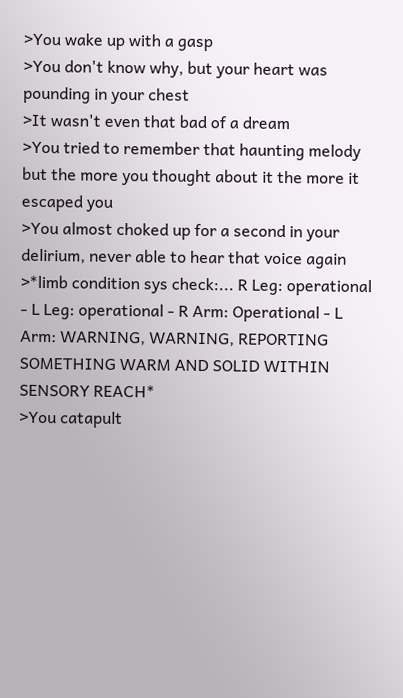>You wake up with a gasp
>You don't know why, but your heart was pounding in your chest
>It wasn't even that bad of a dream
>You tried to remember that haunting melody but the more you thought about it the more it escaped you
>You almost choked up for a second in your delirium, never able to hear that voice again
>*limb condition sys check:... R Leg: operational - L Leg: operational - R Arm: Operational - L Arm: WARNING, WARNING, REPORTING SOMETHING WARM AND SOLID WITHIN SENSORY REACH*
>You catapult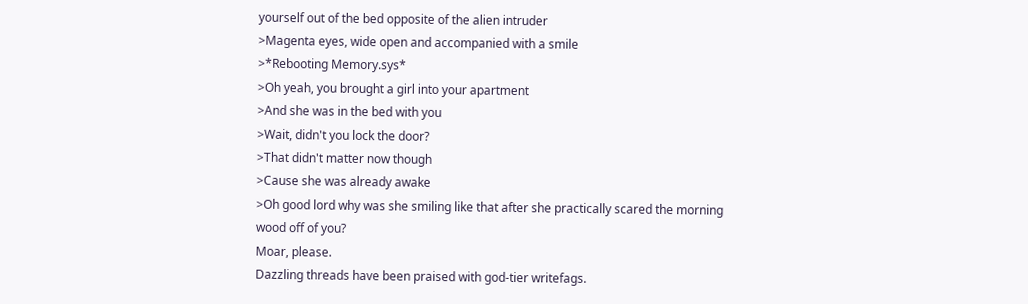yourself out of the bed opposite of the alien intruder
>Magenta eyes, wide open and accompanied with a smile
>*Rebooting Memory.sys*
>Oh yeah, you brought a girl into your apartment
>And she was in the bed with you
>Wait, didn't you lock the door?
>That didn't matter now though
>Cause she was already awake
>Oh good lord why was she smiling like that after she practically scared the morning wood off of you?
Moar, please.
Dazzling threads have been praised with god-tier writefags.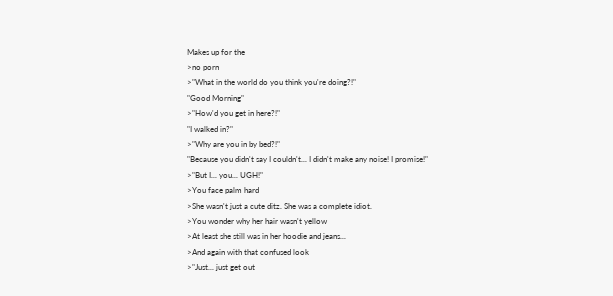Makes up for the
>no porn
>"What in the world do you think you're doing?!"
"Good Morning"
>"How'd you get in here?!"
"I walked in?"
>"Why are you in by bed?!"
"Because you didn't say I couldn't... I didn't make any noise! I promise!"
>"But I... you... UGH!"
>You face palm hard
>She wasn't just a cute ditz. She was a complete idiot.
>You wonder why her hair wasn't yellow
>At least she still was in her hoodie and jeans...
>And again with that confused look
>"Just... just get out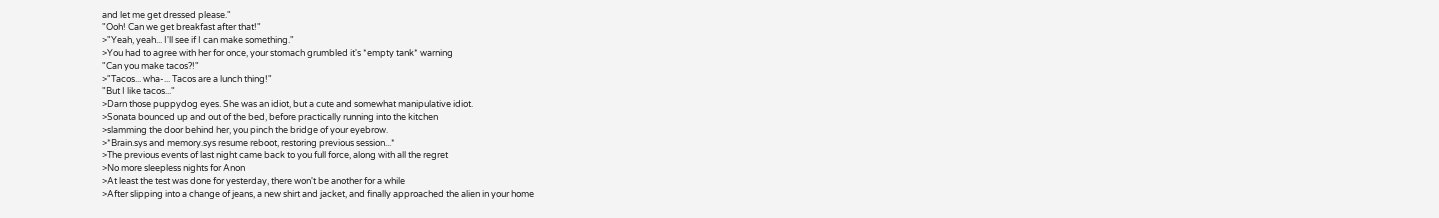and let me get dressed please."
"Ooh! Can we get breakfast after that!"
>"Yeah, yeah... I'll see if I can make something."
>You had to agree with her for once, your stomach grumbled it's *empty tank* warning
"Can you make tacos?!"
>"Tacos... wha-... Tacos are a lunch thing!"
"But I like tacos..."
>Darn those puppydog eyes. She was an idiot, but a cute and somewhat manipulative idiot.
>Sonata bounced up and out of the bed, before practically running into the kitchen
>slamming the door behind her, you pinch the bridge of your eyebrow.
>*Brain.sys and memory.sys resume reboot, restoring previous session...*
>The previous events of last night came back to you full force, along with all the regret
>No more sleepless nights for Anon
>At least the test was done for yesterday, there won't be another for a while
>After slipping into a change of jeans, a new shirt and jacket, and finally approached the alien in your home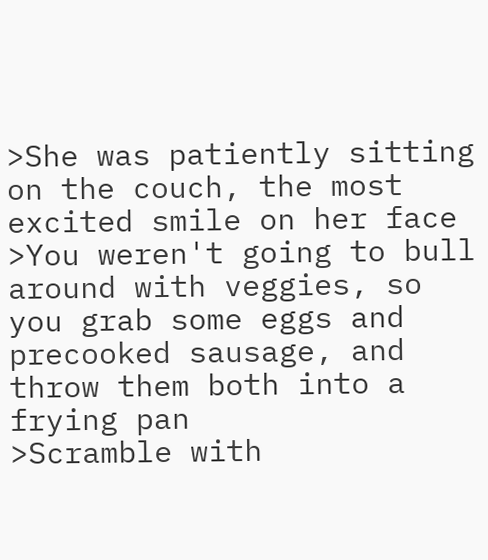>She was patiently sitting on the couch, the most excited smile on her face
>You weren't going to bull around with veggies, so you grab some eggs and precooked sausage, and throw them both into a frying pan
>Scramble with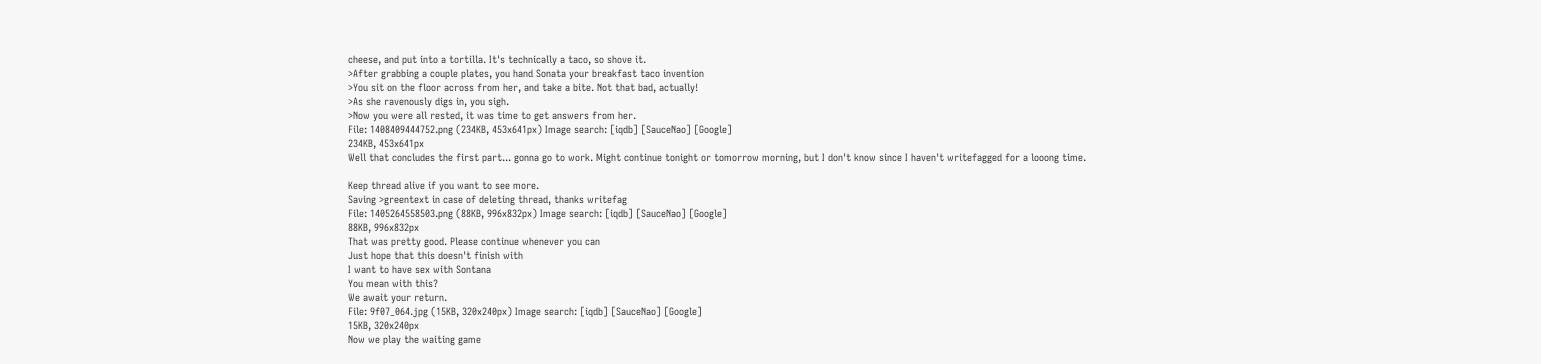cheese, and put into a tortilla. It's technically a taco, so shove it.
>After grabbing a couple plates, you hand Sonata your breakfast taco invention
>You sit on the floor across from her, and take a bite. Not that bad, actually!
>As she ravenously digs in, you sigh.
>Now you were all rested, it was time to get answers from her.
File: 1408409444752.png (234KB, 453x641px) Image search: [iqdb] [SauceNao] [Google]
234KB, 453x641px
Well that concludes the first part... gonna go to work. Might continue tonight or tomorrow morning, but I don't know since I haven't writefagged for a looong time.

Keep thread alive if you want to see more.
Saving >greentext in case of deleting thread, thanks writefag
File: 1405264558503.png (88KB, 996x832px) Image search: [iqdb] [SauceNao] [Google]
88KB, 996x832px
That was pretty good. Please continue whenever you can
Just hope that this doesn't finish with
I want to have sex with Sontana
You mean with this?
We await your return.
File: 9f07_064.jpg (15KB, 320x240px) Image search: [iqdb] [SauceNao] [Google]
15KB, 320x240px
Now we play the waiting game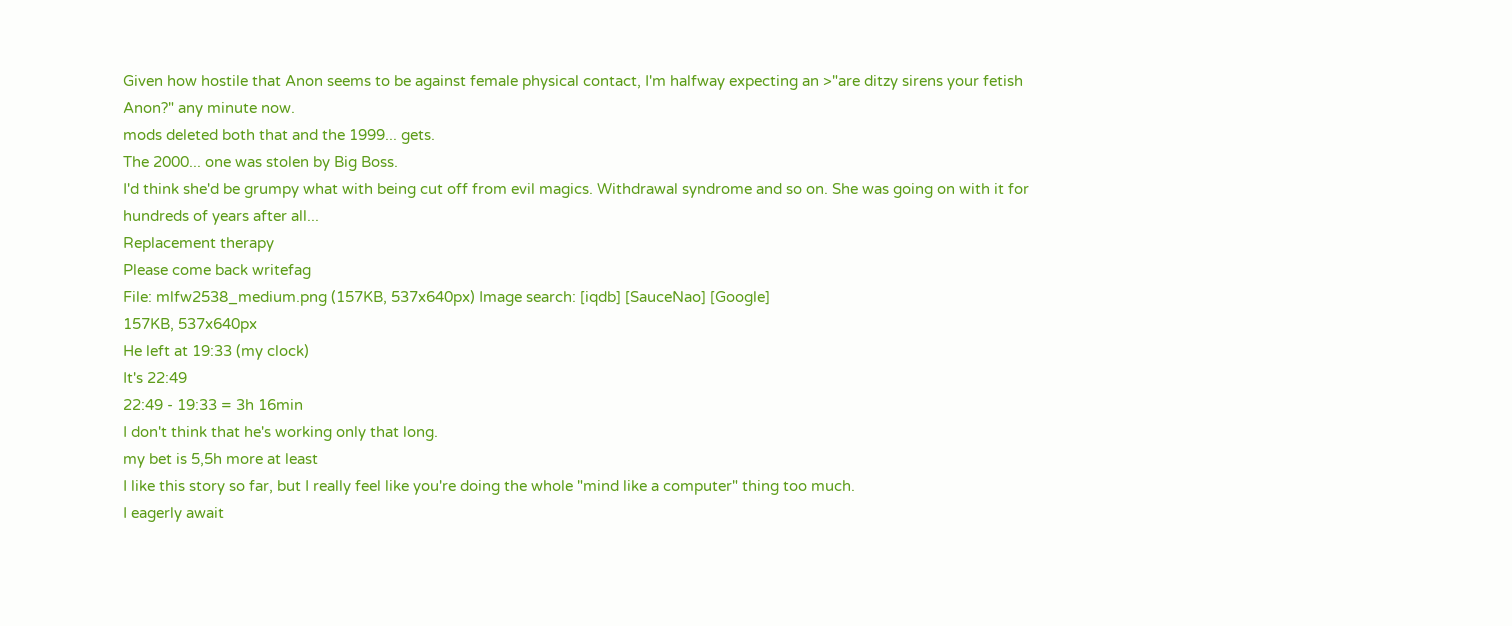Given how hostile that Anon seems to be against female physical contact, I'm halfway expecting an >"are ditzy sirens your fetish Anon?" any minute now.
mods deleted both that and the 1999... gets.
The 2000... one was stolen by Big Boss.
I'd think she'd be grumpy what with being cut off from evil magics. Withdrawal syndrome and so on. She was going on with it for hundreds of years after all...
Replacement therapy
Please come back writefag
File: mlfw2538_medium.png (157KB, 537x640px) Image search: [iqdb] [SauceNao] [Google]
157KB, 537x640px
He left at 19:33 (my clock)
It's 22:49
22:49 - 19:33 = 3h 16min
I don't think that he's working only that long.
my bet is 5,5h more at least
I like this story so far, but I really feel like you're doing the whole "mind like a computer" thing too much.
I eagerly await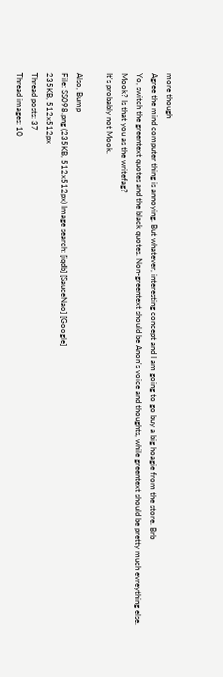more though
Agree the mind computer thing is annoying. But whatever, interesting concept and I am going to go buy a big hoagie from the store. Brb
Yo, switch the greentext quotes and the black quotes. Non-greentext should be Anon's voice and thoughts, while greentext should be pretty much evreything else.
Mook? Is that you as the writefag?
It's probably not Mook.

Also, Bump
File: SS098.png (235KB, 512x512px) Image search: [iqdb] [SauceNao] [Google]
235KB, 512x512px
Thread posts: 37
Thread images: 10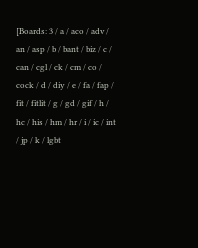[Boards: 3 / a / aco / adv / an / asp / b / bant / biz / c / can / cgl / ck / cm / co / cock / d / diy / e / fa / fap / fit / fitlit / g / gd / gif / h / hc / his / hm / hr / i / ic / int / jp / k / lgbt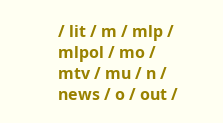/ lit / m / mlp / mlpol / mo / mtv / mu / n / news / o / out /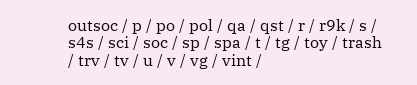outsoc / p / po / pol / qa / qst / r / r9k / s / s4s / sci / soc / sp / spa / t / tg / toy / trash / trv / tv / u / v / vg / vint /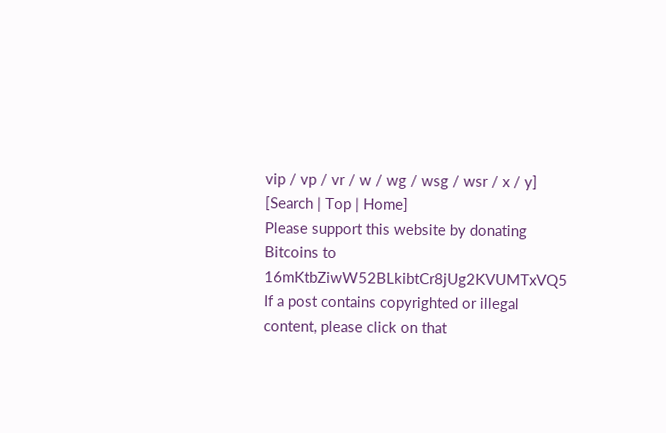vip / vp / vr / w / wg / wsg / wsr / x / y] [Search | Top | Home]
Please support this website by donating Bitcoins to 16mKtbZiwW52BLkibtCr8jUg2KVUMTxVQ5
If a post contains copyrighted or illegal content, please click on that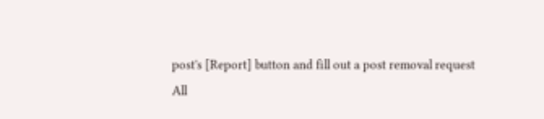post's [Report] button and fill out a post removal request
All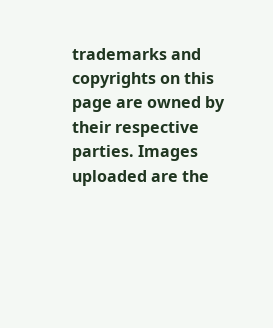trademarks and copyrights on this page are owned by their respective parties. Images uploaded are the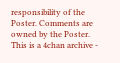responsibility of the Poster. Comments are owned by the Poster.
This is a 4chan archive -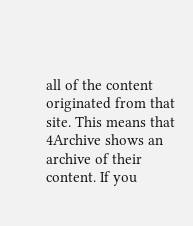all of the content originated from that site. This means that 4Archive shows an archive of their content. If you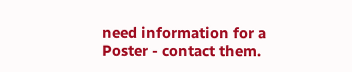need information for a Poster - contact them.